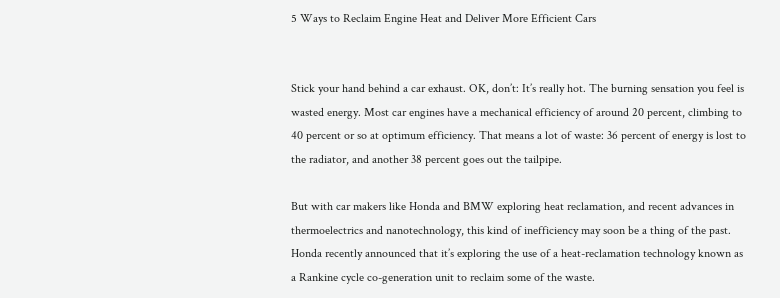5 Ways to Reclaim Engine Heat and Deliver More Efficient Cars


Stick your hand behind a car exhaust. OK, don’t: It’s really hot. The burning sensation you feel is wasted energy. Most car engines have a mechanical efficiency of around 20 percent, climbing to 40 percent or so at optimum efficiency. That means a lot of waste: 36 percent of energy is lost to the radiator, and another 38 percent goes out the tailpipe.

But with car makers like Honda and BMW exploring heat reclamation, and recent advances in thermoelectrics and nanotechnology, this kind of inefficiency may soon be a thing of the past. Honda recently announced that it’s exploring the use of a heat-reclamation technology known as a Rankine cycle co-generation unit to reclaim some of the waste.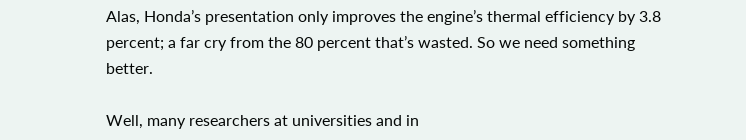Alas, Honda’s presentation only improves the engine’s thermal efficiency by 3.8 percent; a far cry from the 80 percent that’s wasted. So we need something better.

Well, many researchers at universities and in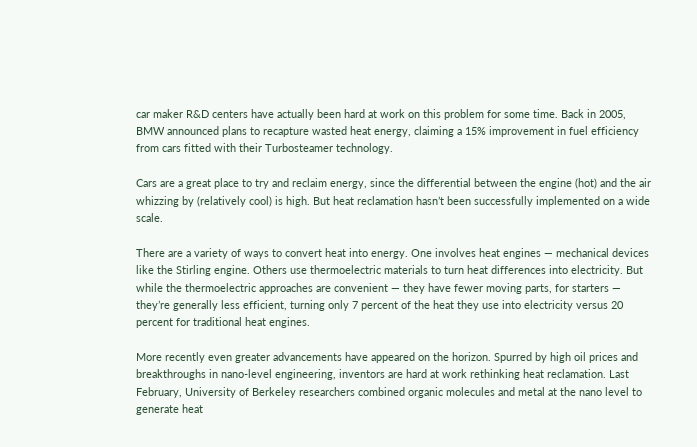car maker R&D centers have actually been hard at work on this problem for some time. Back in 2005, BMW announced plans to recapture wasted heat energy, claiming a 15% improvement in fuel efficiency from cars fitted with their Turbosteamer technology.

Cars are a great place to try and reclaim energy, since the differential between the engine (hot) and the air whizzing by (relatively cool) is high. But heat reclamation hasn’t been successfully implemented on a wide scale.

There are a variety of ways to convert heat into energy. One involves heat engines — mechanical devices like the Stirling engine. Others use thermoelectric materials to turn heat differences into electricity. But while the thermoelectric approaches are convenient — they have fewer moving parts, for starters — they’re generally less efficient, turning only 7 percent of the heat they use into electricity versus 20 percent for traditional heat engines.

More recently even greater advancements have appeared on the horizon. Spurred by high oil prices and breakthroughs in nano-level engineering, inventors are hard at work rethinking heat reclamation. Last February, University of Berkeley researchers combined organic molecules and metal at the nano level to generate heat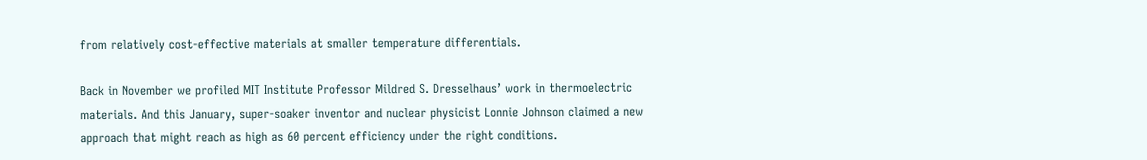from relatively cost-effective materials at smaller temperature differentials.

Back in November we profiled MIT Institute Professor Mildred S. Dresselhaus’ work in thermoelectric materials. And this January, super-soaker inventor and nuclear physicist Lonnie Johnson claimed a new approach that might reach as high as 60 percent efficiency under the right conditions.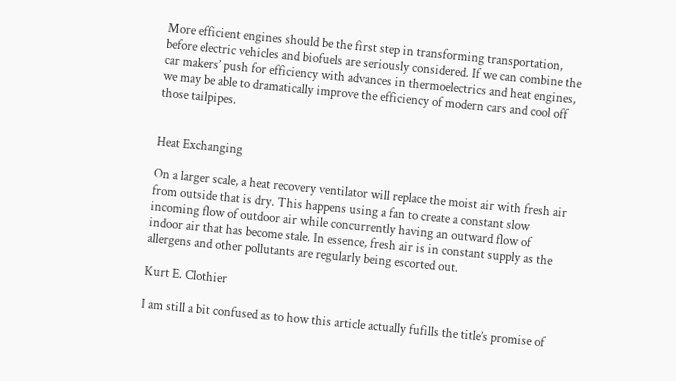More efficient engines should be the first step in transforming transportation, before electric vehicles and biofuels are seriously considered. If we can combine the car makers’ push for efficiency with advances in thermoelectrics and heat engines, we may be able to dramatically improve the efficiency of modern cars and cool off those tailpipes.


Heat Exchanging

On a larger scale, a heat recovery ventilator will replace the moist air with fresh air from outside that is dry. This happens using a fan to create a constant slow incoming flow of outdoor air while concurrently having an outward flow of indoor air that has become stale. In essence, fresh air is in constant supply as the allergens and other pollutants are regularly being escorted out.

Kurt E. Clothier

I am still a bit confused as to how this article actually fufills the title’s promise of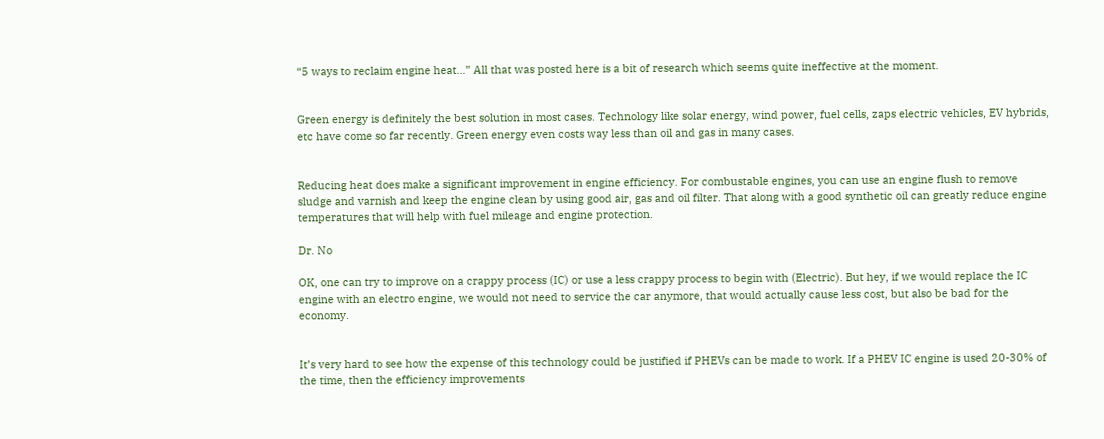“5 ways to reclaim engine heat…” All that was posted here is a bit of research which seems quite ineffective at the moment.


Green energy is definitely the best solution in most cases. Technology like solar energy, wind power, fuel cells, zaps electric vehicles, EV hybrids, etc have come so far recently. Green energy even costs way less than oil and gas in many cases.


Reducing heat does make a significant improvement in engine efficiency. For combustable engines, you can use an engine flush to remove sludge and varnish and keep the engine clean by using good air, gas and oil filter. That along with a good synthetic oil can greatly reduce engine temperatures that will help with fuel mileage and engine protection.

Dr. No

OK, one can try to improve on a crappy process (IC) or use a less crappy process to begin with (Electric). But hey, if we would replace the IC engine with an electro engine, we would not need to service the car anymore, that would actually cause less cost, but also be bad for the economy.


It’s very hard to see how the expense of this technology could be justified if PHEVs can be made to work. If a PHEV IC engine is used 20-30% of the time, then the efficiency improvements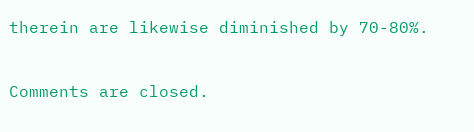therein are likewise diminished by 70-80%.

Comments are closed.